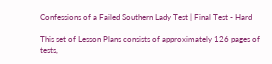Confessions of a Failed Southern Lady Test | Final Test - Hard

This set of Lesson Plans consists of approximately 126 pages of tests,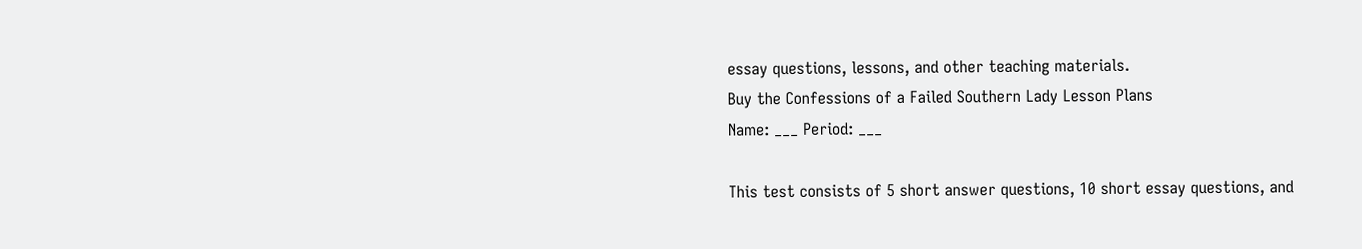essay questions, lessons, and other teaching materials.
Buy the Confessions of a Failed Southern Lady Lesson Plans
Name: ___ Period: ___

This test consists of 5 short answer questions, 10 short essay questions, and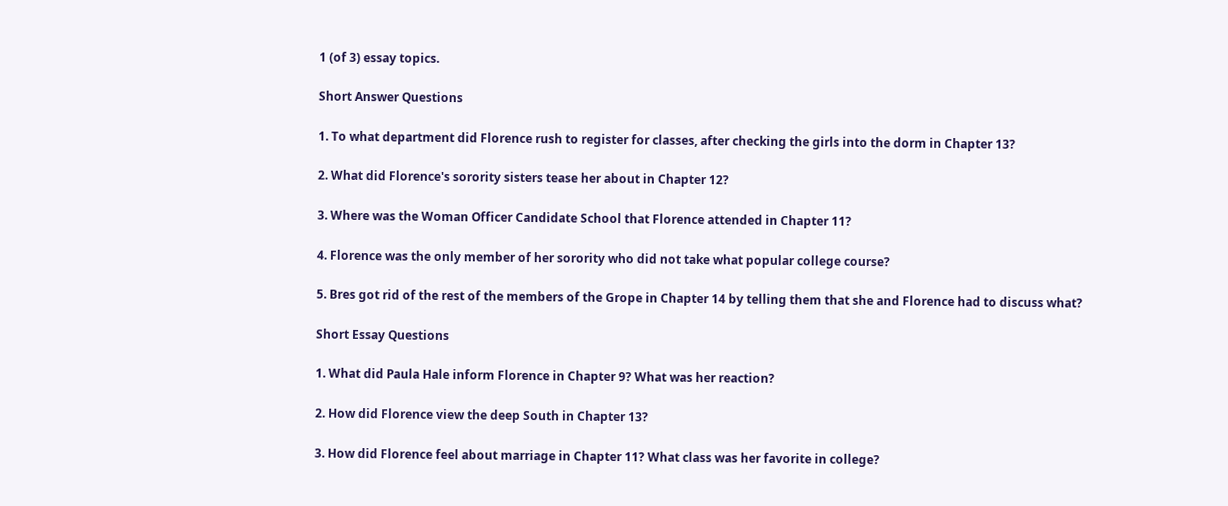1 (of 3) essay topics.

Short Answer Questions

1. To what department did Florence rush to register for classes, after checking the girls into the dorm in Chapter 13?

2. What did Florence's sorority sisters tease her about in Chapter 12?

3. Where was the Woman Officer Candidate School that Florence attended in Chapter 11?

4. Florence was the only member of her sorority who did not take what popular college course?

5. Bres got rid of the rest of the members of the Grope in Chapter 14 by telling them that she and Florence had to discuss what?

Short Essay Questions

1. What did Paula Hale inform Florence in Chapter 9? What was her reaction?

2. How did Florence view the deep South in Chapter 13?

3. How did Florence feel about marriage in Chapter 11? What class was her favorite in college?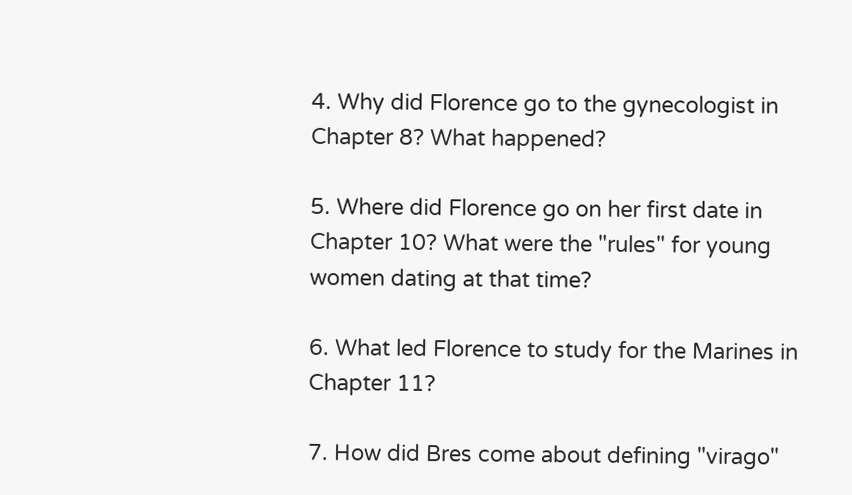4. Why did Florence go to the gynecologist in Chapter 8? What happened?

5. Where did Florence go on her first date in Chapter 10? What were the "rules" for young women dating at that time?

6. What led Florence to study for the Marines in Chapter 11?

7. How did Bres come about defining "virago"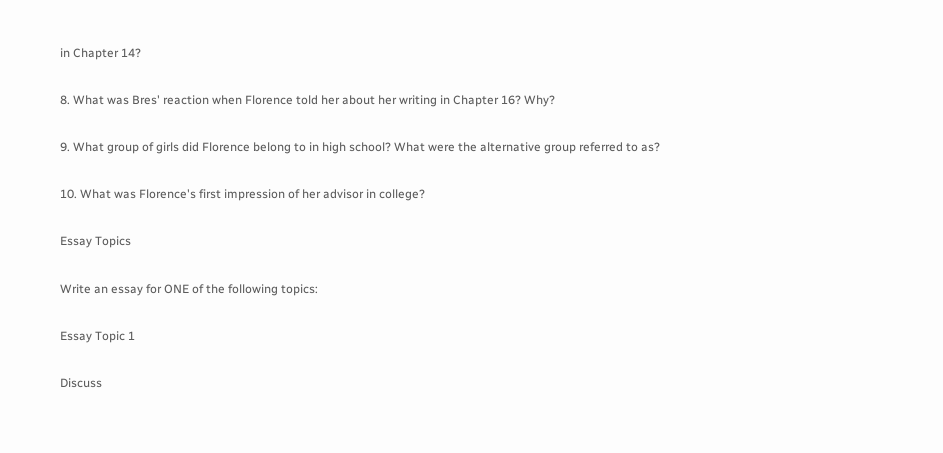in Chapter 14?

8. What was Bres' reaction when Florence told her about her writing in Chapter 16? Why?

9. What group of girls did Florence belong to in high school? What were the alternative group referred to as?

10. What was Florence's first impression of her advisor in college?

Essay Topics

Write an essay for ONE of the following topics:

Essay Topic 1

Discuss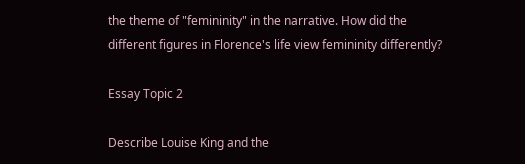the theme of "femininity" in the narrative. How did the different figures in Florence's life view femininity differently?

Essay Topic 2

Describe Louise King and the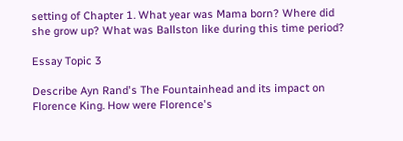setting of Chapter 1. What year was Mama born? Where did she grow up? What was Ballston like during this time period?

Essay Topic 3

Describe Ayn Rand's The Fountainhead and its impact on Florence King. How were Florence's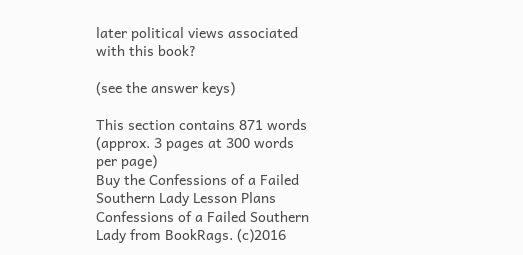later political views associated with this book?

(see the answer keys)

This section contains 871 words
(approx. 3 pages at 300 words per page)
Buy the Confessions of a Failed Southern Lady Lesson Plans
Confessions of a Failed Southern Lady from BookRags. (c)2016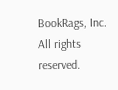BookRags, Inc. All rights reserved.